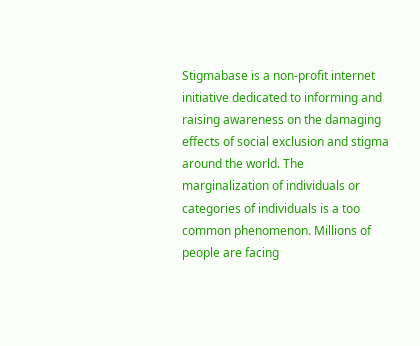Stigmabase is a non-profit internet initiative dedicated to informing and raising awareness on the damaging effects of social exclusion and stigma around the world. The marginalization of individuals or categories of individuals is a too common phenomenon. Millions of people are facing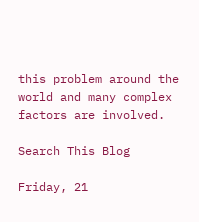this problem around the world and many complex factors are involved.

Search This Blog

Friday, 21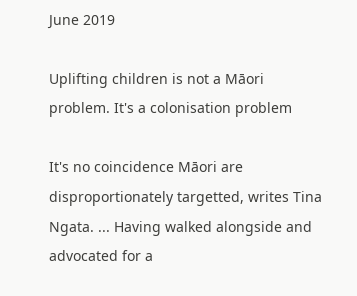June 2019

Uplifting children is not a Māori problem. It's a colonisation problem

It's no coincidence Māori are disproportionately targetted, writes Tina Ngata. ... Having walked alongside and advocated for a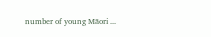number of young Māori ...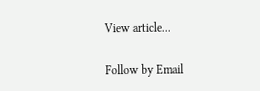View article...

Follow by Email